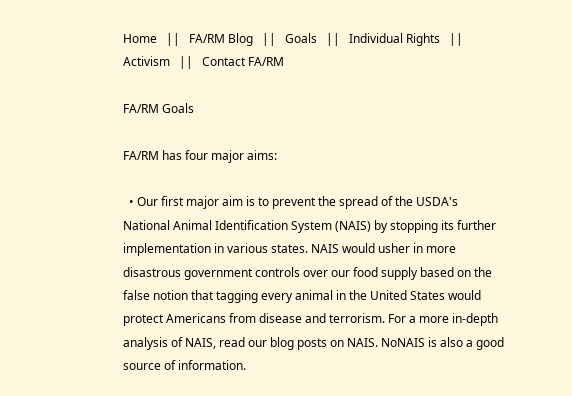Home   ||   FA/RM Blog   ||   Goals   ||   Individual Rights   ||   Activism   ||   Contact FA/RM

FA/RM Goals

FA/RM has four major aims:

  • Our first major aim is to prevent the spread of the USDA's National Animal Identification System (NAIS) by stopping its further implementation in various states. NAIS would usher in more disastrous government controls over our food supply based on the false notion that tagging every animal in the United States would protect Americans from disease and terrorism. For a more in-depth analysis of NAIS, read our blog posts on NAIS. NoNAIS is also a good source of information.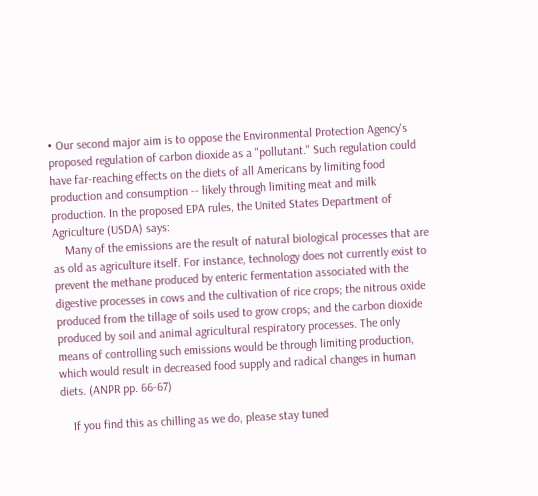• Our second major aim is to oppose the Environmental Protection Agency's proposed regulation of carbon dioxide as a "pollutant." Such regulation could have far-reaching effects on the diets of all Americans by limiting food production and consumption -- likely through limiting meat and milk production. In the proposed EPA rules, the United States Department of Agriculture (USDA) says:
    Many of the emissions are the result of natural biological processes that are as old as agriculture itself. For instance, technology does not currently exist to prevent the methane produced by enteric fermentation associated with the digestive processes in cows and the cultivation of rice crops; the nitrous oxide produced from the tillage of soils used to grow crops; and the carbon dioxide produced by soil and animal agricultural respiratory processes. The only means of controlling such emissions would be through limiting production, which would result in decreased food supply and radical changes in human diets. (ANPR pp. 66-67)

    If you find this as chilling as we do, please stay tuned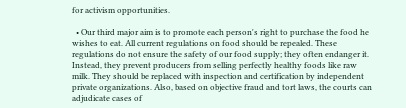for activism opportunities.

  • Our third major aim is to promote each person's right to purchase the food he wishes to eat. All current regulations on food should be repealed. These regulations do not ensure the safety of our food supply; they often endanger it. Instead, they prevent producers from selling perfectly healthy foods like raw milk. They should be replaced with inspection and certification by independent private organizations. Also, based on objective fraud and tort laws, the courts can adjudicate cases of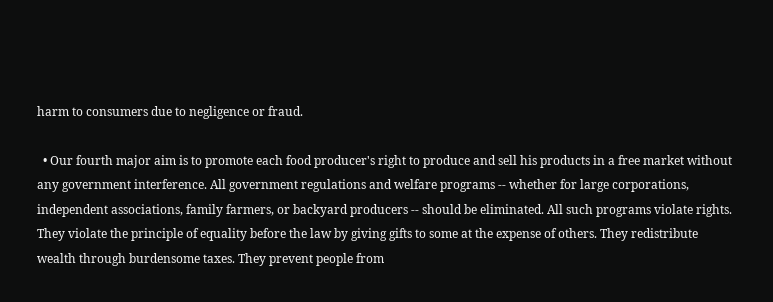harm to consumers due to negligence or fraud.

  • Our fourth major aim is to promote each food producer's right to produce and sell his products in a free market without any government interference. All government regulations and welfare programs -- whether for large corporations, independent associations, family farmers, or backyard producers -- should be eliminated. All such programs violate rights. They violate the principle of equality before the law by giving gifts to some at the expense of others. They redistribute wealth through burdensome taxes. They prevent people from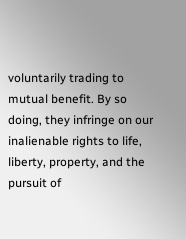voluntarily trading to mutual benefit. By so doing, they infringe on our inalienable rights to life, liberty, property, and the pursuit of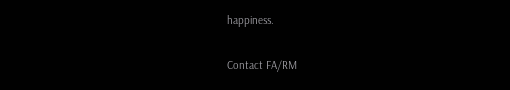happiness.

Contact FA/RM